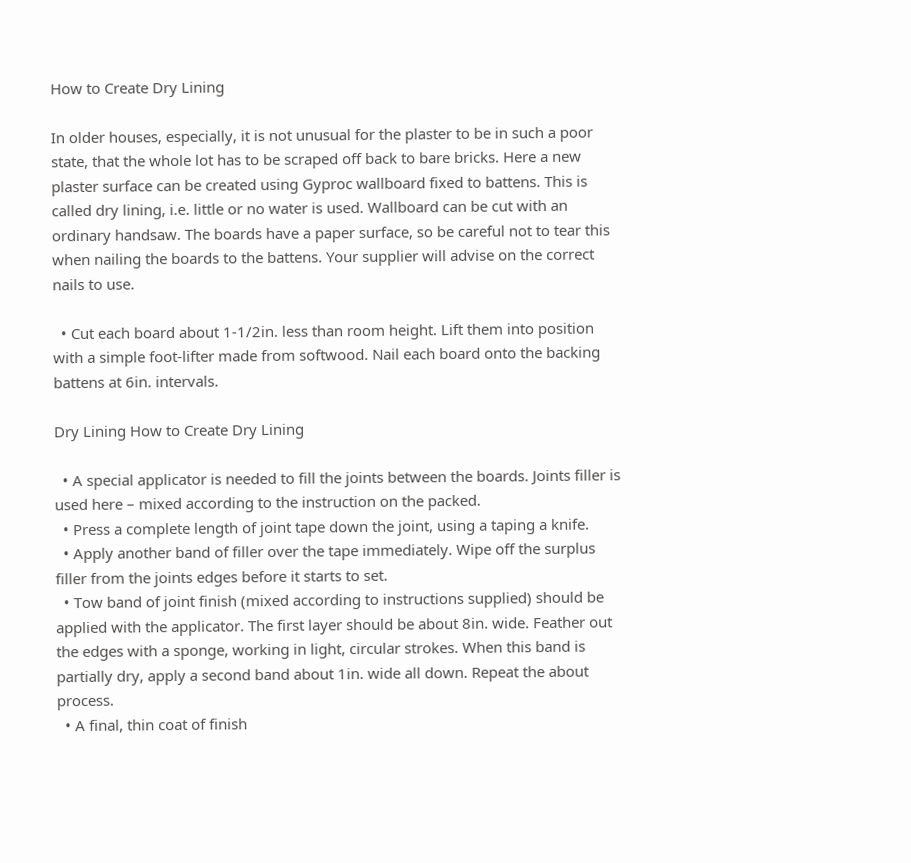How to Create Dry Lining

In older houses, especially, it is not unusual for the plaster to be in such a poor state, that the whole lot has to be scraped off back to bare bricks. Here a new plaster surface can be created using Gyproc wallboard fixed to battens. This is called dry lining, i.e. little or no water is used. Wallboard can be cut with an ordinary handsaw. The boards have a paper surface, so be careful not to tear this when nailing the boards to the battens. Your supplier will advise on the correct nails to use.

  • Cut each board about 1-1/2in. less than room height. Lift them into position with a simple foot-lifter made from softwood. Nail each board onto the backing battens at 6in. intervals.

Dry Lining How to Create Dry Lining

  • A special applicator is needed to fill the joints between the boards. Joints filler is used here – mixed according to the instruction on the packed.
  • Press a complete length of joint tape down the joint, using a taping a knife.
  • Apply another band of filler over the tape immediately. Wipe off the surplus filler from the joints edges before it starts to set.
  • Tow band of joint finish (mixed according to instructions supplied) should be applied with the applicator. The first layer should be about 8in. wide. Feather out the edges with a sponge, working in light, circular strokes. When this band is partially dry, apply a second band about 1in. wide all down. Repeat the about process.
  • A final, thin coat of finish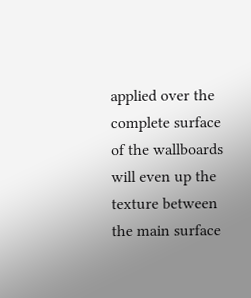applied over the complete surface of the wallboards will even up the texture between the main surface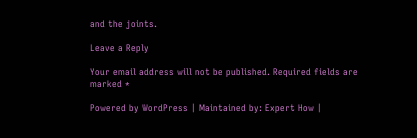and the joints.

Leave a Reply

Your email address will not be published. Required fields are marked *

Powered by WordPress | Maintained by: Expert How |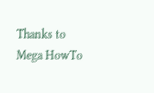Thanks to Mega HowTo